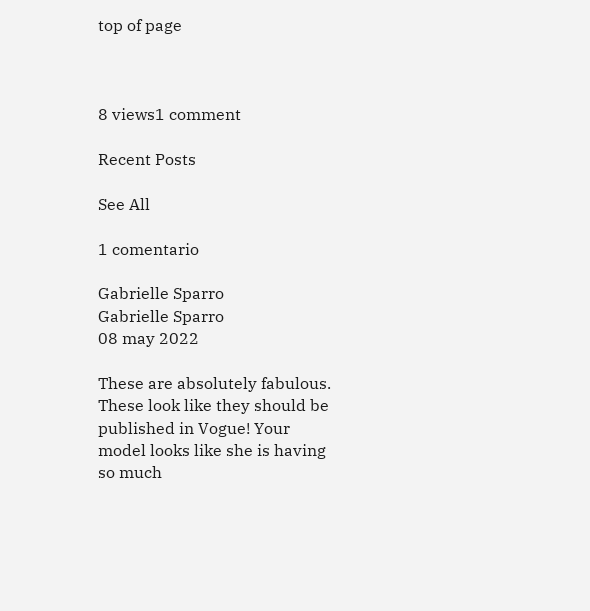top of page



8 views1 comment

Recent Posts

See All

1 comentario

Gabrielle Sparro
Gabrielle Sparro
08 may 2022

These are absolutely fabulous. These look like they should be published in Vogue! Your model looks like she is having so much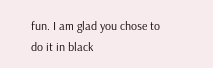fun. I am glad you chose to do it in black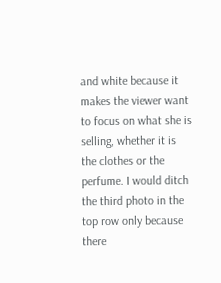and white because it makes the viewer want to focus on what she is selling, whether it is the clothes or the perfume. I would ditch the third photo in the top row only because there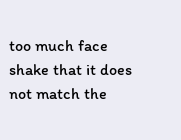too much face shake that it does not match the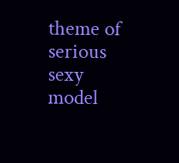theme of serious sexy model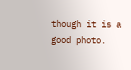though it is a good photo.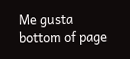Me gusta
bottom of page